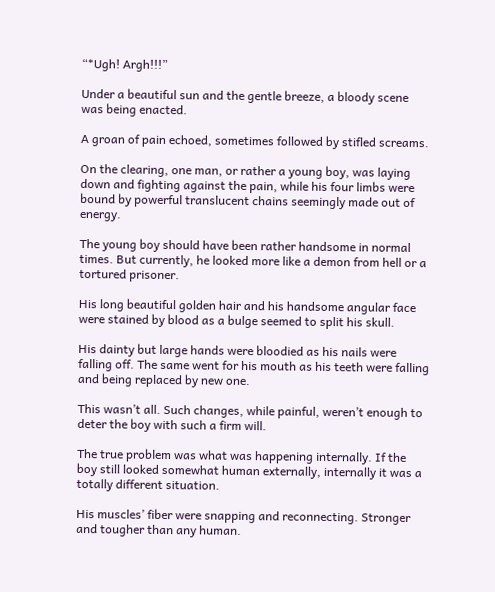“*Ugh! Argh!!!”

Under a beautiful sun and the gentle breeze, a bloody scene was being enacted.

A groan of pain echoed, sometimes followed by stifled screams.

On the clearing, one man, or rather a young boy, was laying down and fighting against the pain, while his four limbs were bound by powerful translucent chains seemingly made out of energy.

The young boy should have been rather handsome in normal times. But currently, he looked more like a demon from hell or a tortured prisoner.

His long beautiful golden hair and his handsome angular face were stained by blood as a bulge seemed to split his skull.

His dainty but large hands were bloodied as his nails were falling off. The same went for his mouth as his teeth were falling and being replaced by new one.

This wasn’t all. Such changes, while painful, weren’t enough to deter the boy with such a firm will.

The true problem was what was happening internally. If the boy still looked somewhat human externally, internally it was a totally different situation.

His muscles’ fiber were snapping and reconnecting. Stronger and tougher than any human.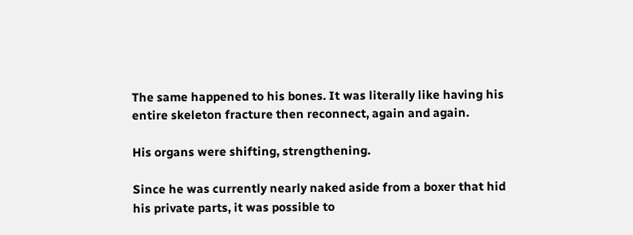The same happened to his bones. It was literally like having his entire skeleton fracture then reconnect, again and again.

His organs were shifting, strengthening.

Since he was currently nearly naked aside from a boxer that hid his private parts, it was possible to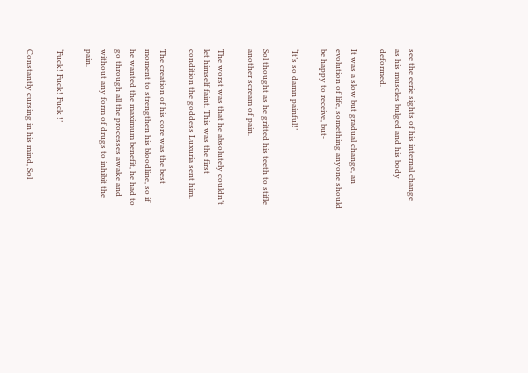see the eerie sights of his internal change as his muscles bulged and his body deformed.

It was a slow but gradual change, an evolution of life, something anyone should be happy to receive, but-

‘It’s so damn painful!’

Sol thought as he gritted his teeth to stifle another scream of pain.

The worst was that he absolutely couldn’t let himself faint. This was the first condition the goddess Luxuria sent him.

The creation of his core was the best moment to strengthen his bloodline, so if he wanted the maximum benefit, he had to go through all the processes awake and without any form of drugs to inhibit the pain.

‘Fuck! Fuck! Fuck !’

Constantly cursing in his mind, Sol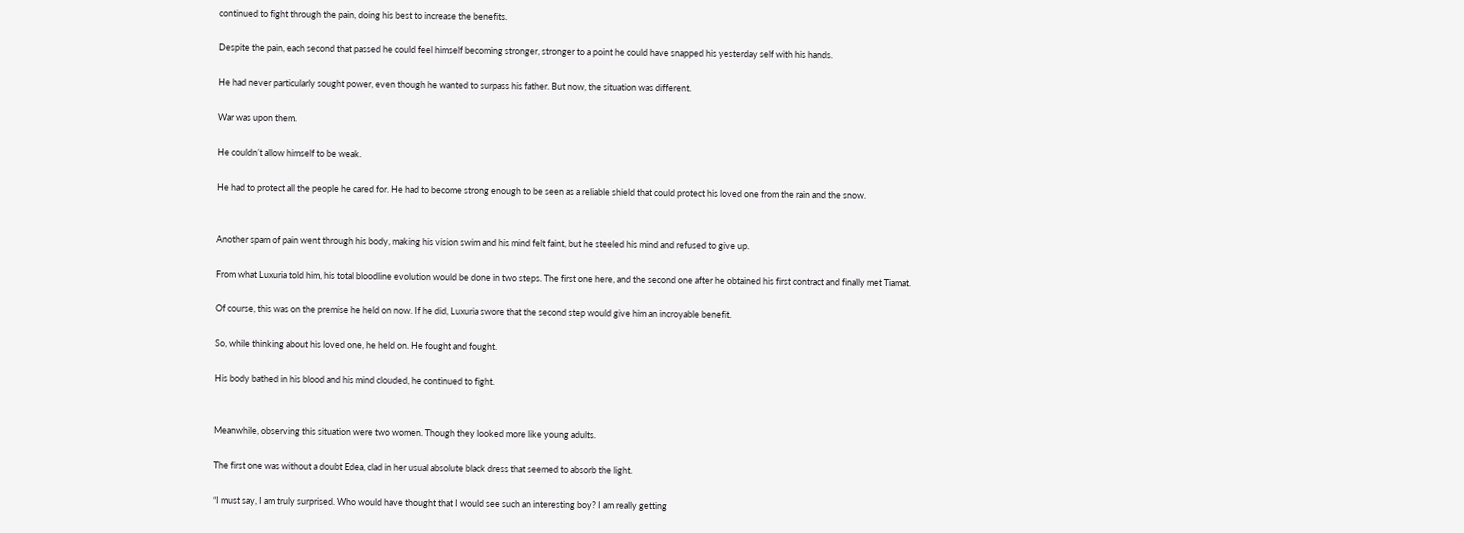continued to fight through the pain, doing his best to increase the benefits.

Despite the pain, each second that passed he could feel himself becoming stronger, stronger to a point he could have snapped his yesterday self with his hands.

He had never particularly sought power, even though he wanted to surpass his father. But now, the situation was different.

War was upon them.

He couldn’t allow himself to be weak.

He had to protect all the people he cared for. He had to become strong enough to be seen as a reliable shield that could protect his loved one from the rain and the snow.


Another spam of pain went through his body, making his vision swim and his mind felt faint, but he steeled his mind and refused to give up.

From what Luxuria told him, his total bloodline evolution would be done in two steps. The first one here, and the second one after he obtained his first contract and finally met Tiamat.

Of course, this was on the premise he held on now. If he did, Luxuria swore that the second step would give him an incroyable benefit.

So, while thinking about his loved one, he held on. He fought and fought.

His body bathed in his blood and his mind clouded, he continued to fight.


Meanwhile, observing this situation were two women. Though they looked more like young adults.

The first one was without a doubt Edea, clad in her usual absolute black dress that seemed to absorb the light.

“I must say, I am truly surprised. Who would have thought that I would see such an interesting boy? I am really getting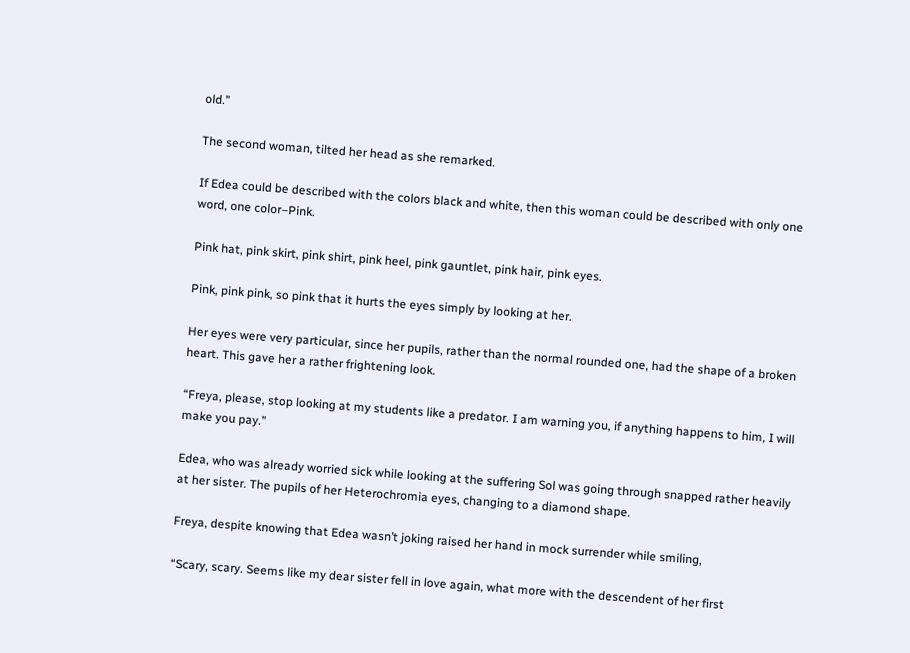old.”

The second woman, tilted her head as she remarked.

If Edea could be described with the colors black and white, then this woman could be described with only one word, one color–Pink.

Pink hat, pink skirt, pink shirt, pink heel, pink gauntlet, pink hair, pink eyes.

Pink, pink pink, so pink that it hurts the eyes simply by looking at her.

Her eyes were very particular, since her pupils, rather than the normal rounded one, had the shape of a broken heart. This gave her a rather frightening look.

“Freya, please, stop looking at my students like a predator. I am warning you, if anything happens to him, I will make you pay.”

Edea, who was already worried sick while looking at the suffering Sol was going through snapped rather heavily at her sister. The pupils of her Heterochromia eyes, changing to a diamond shape.

Freya, despite knowing that Edea wasn’t joking raised her hand in mock surrender while smiling,

“Scary, scary. Seems like my dear sister fell in love again, what more with the descendent of her first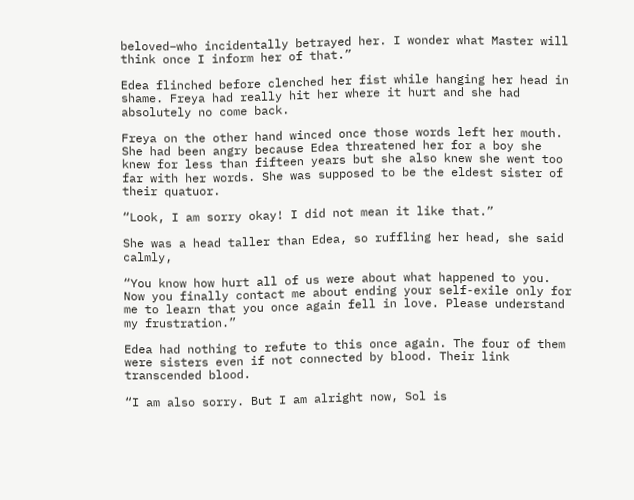beloved–who incidentally betrayed her. I wonder what Master will think once I inform her of that.”

Edea flinched before clenched her fist while hanging her head in shame. Freya had really hit her where it hurt and she had absolutely no come back.

Freya on the other hand winced once those words left her mouth. She had been angry because Edea threatened her for a boy she knew for less than fifteen years but she also knew she went too far with her words. She was supposed to be the eldest sister of their quatuor.

“Look, I am sorry okay! I did not mean it like that.”

She was a head taller than Edea, so ruffling her head, she said calmly,

“You know how hurt all of us were about what happened to you. Now you finally contact me about ending your self-exile only for me to learn that you once again fell in love. Please understand my frustration.”

Edea had nothing to refute to this once again. The four of them were sisters even if not connected by blood. Their link transcended blood.

“I am also sorry. But I am alright now, Sol is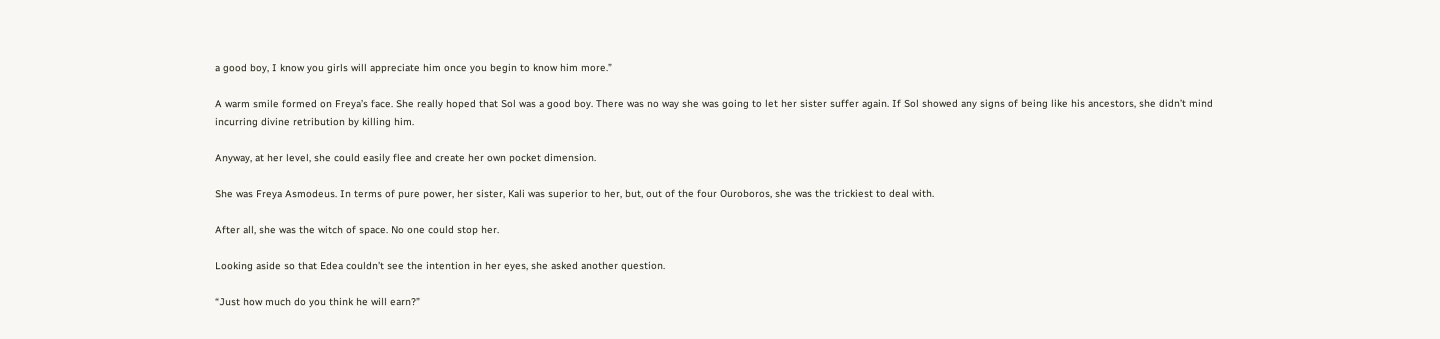a good boy, I know you girls will appreciate him once you begin to know him more.”

A warm smile formed on Freya’s face. She really hoped that Sol was a good boy. There was no way she was going to let her sister suffer again. If Sol showed any signs of being like his ancestors, she didn’t mind incurring divine retribution by killing him.

Anyway, at her level, she could easily flee and create her own pocket dimension.

She was Freya Asmodeus. In terms of pure power, her sister, Kali was superior to her, but, out of the four Ouroboros, she was the trickiest to deal with.

After all, she was the witch of space. No one could stop her.

Looking aside so that Edea couldn’t see the intention in her eyes, she asked another question.

“Just how much do you think he will earn?”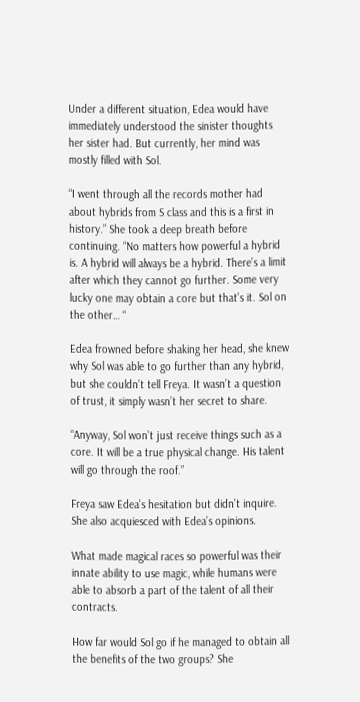Under a different situation, Edea would have immediately understood the sinister thoughts her sister had. But currently, her mind was mostly filled with Sol.

“I went through all the records mother had about hybrids from S class and this is a first in history.” She took a deep breath before continuing. “No matters how powerful a hybrid is. A hybrid will always be a hybrid. There’s a limit after which they cannot go further. Some very lucky one may obtain a core but that’s it. Sol on the other… “

Edea frowned before shaking her head, she knew why Sol was able to go further than any hybrid, but she couldn’t tell Freya. It wasn’t a question of trust, it simply wasn’t her secret to share.

“Anyway, Sol won’t just receive things such as a core. It will be a true physical change. His talent will go through the roof.”

Freya saw Edea’s hesitation but didn’t inquire. She also acquiesced with Edea’s opinions.

What made magical races so powerful was their innate ability to use magic, while humans were able to absorb a part of the talent of all their contracts.

How far would Sol go if he managed to obtain all the benefits of the two groups? She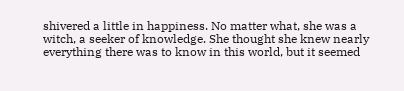shivered a little in happiness. No matter what, she was a witch, a seeker of knowledge. She thought she knew nearly everything there was to know in this world, but it seemed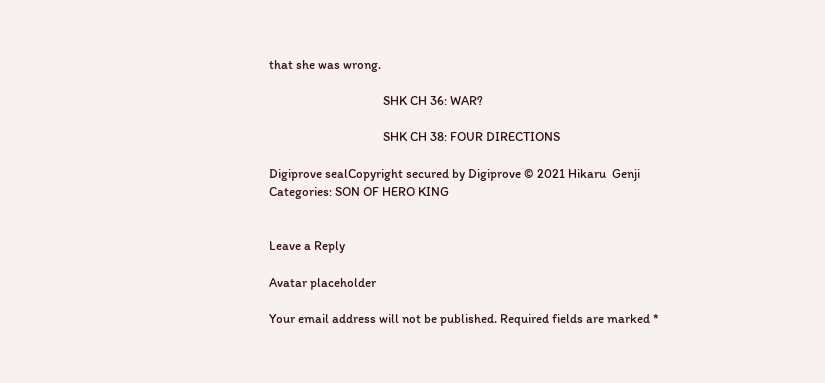that she was wrong.

                                      SHK CH 36: WAR?

                                      SHK CH 38: FOUR DIRECTIONS

Digiprove sealCopyright secured by Digiprove © 2021 Hikaru  Genji
Categories: SON OF HERO KING


Leave a Reply

Avatar placeholder

Your email address will not be published. Required fields are marked *